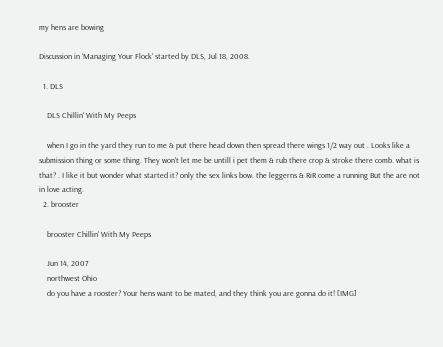my hens are bowing

Discussion in 'Managing Your Flock' started by DLS, Jul 18, 2008.

  1. DLS

    DLS Chillin' With My Peeps

    when I go in the yard they run to me & put there head down then spread there wings 1/2 way out . Looks like a submission thing or some thing. They won't let me be untill i pet them & rub there crop & stroke there comb. what is that? . I like it but wonder what started it? only the sex links bow. the leggerns & RiR come a running But the are not in love acting.
  2. brooster

    brooster Chillin' With My Peeps

    Jun 14, 2007
    northwest Ohio
    do you have a rooster? Your hens want to be mated, and they think you are gonna do it! [IMG]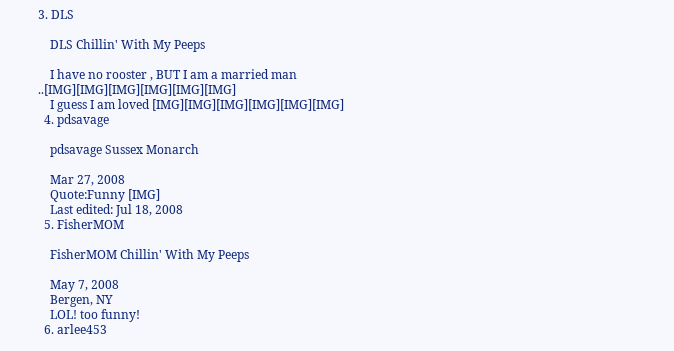3. DLS

    DLS Chillin' With My Peeps

    I have no rooster , BUT I am a married man ..[IMG][IMG][IMG][IMG][IMG][IMG]
    I guess I am loved [IMG][IMG][IMG][IMG][IMG][IMG]
  4. pdsavage

    pdsavage Sussex Monarch

    Mar 27, 2008
    Quote:Funny [IMG]
    Last edited: Jul 18, 2008
  5. FisherMOM

    FisherMOM Chillin' With My Peeps

    May 7, 2008
    Bergen, NY
    LOL! too funny!
  6. arlee453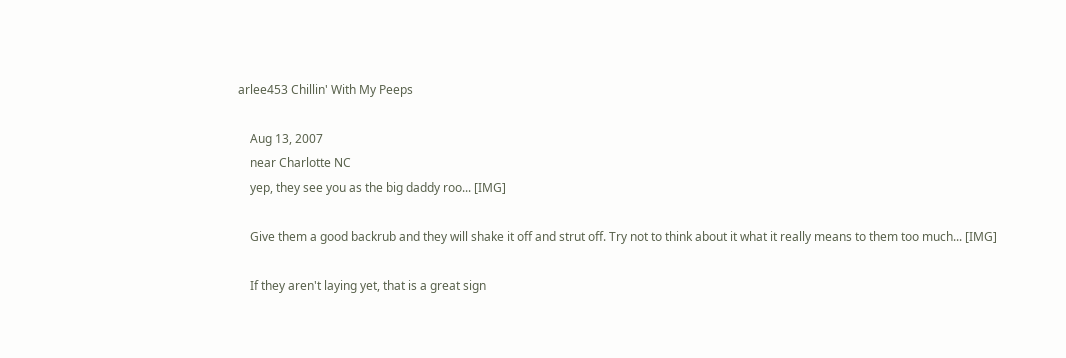arlee453 Chillin' With My Peeps

    Aug 13, 2007
    near Charlotte NC
    yep, they see you as the big daddy roo... [IMG]

    Give them a good backrub and they will shake it off and strut off. Try not to think about it what it really means to them too much... [IMG]

    If they aren't laying yet, that is a great sign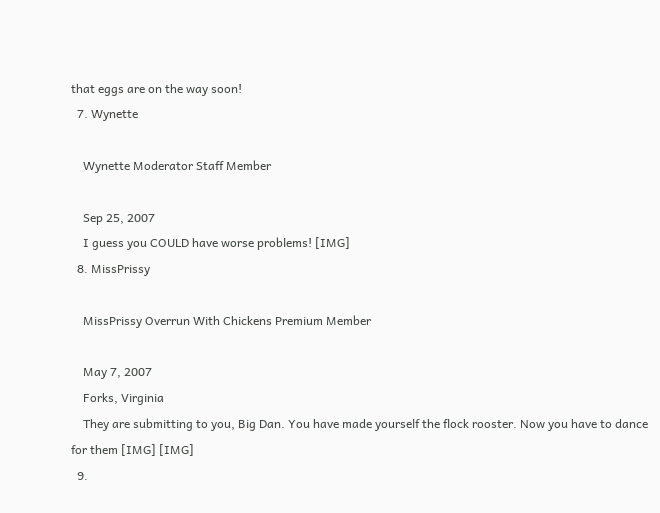that eggs are on the way soon!
  7. Wynette

    Wynette Moderator Staff Member

    Sep 25, 2007
    I guess you COULD have worse problems! [IMG]
  8. MissPrissy

    MissPrissy Overrun With Chickens Premium Member

    May 7, 2007
    Forks, Virginia
    They are submitting to you, Big Dan. You have made yourself the flock rooster. Now you have to dance for them [IMG] [IMG]
  9.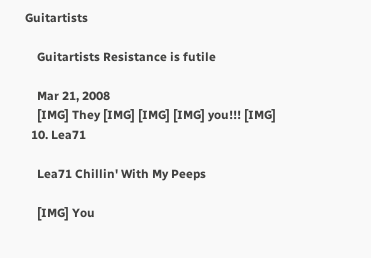Guitartists

    Guitartists Resistance is futile

    Mar 21, 2008
    [IMG] They [IMG] [IMG] [IMG] you!!! [IMG]
  10. Lea71

    Lea71 Chillin' With My Peeps

    [IMG] You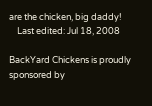are the chicken, big daddy!
    Last edited: Jul 18, 2008

BackYard Chickens is proudly sponsored by